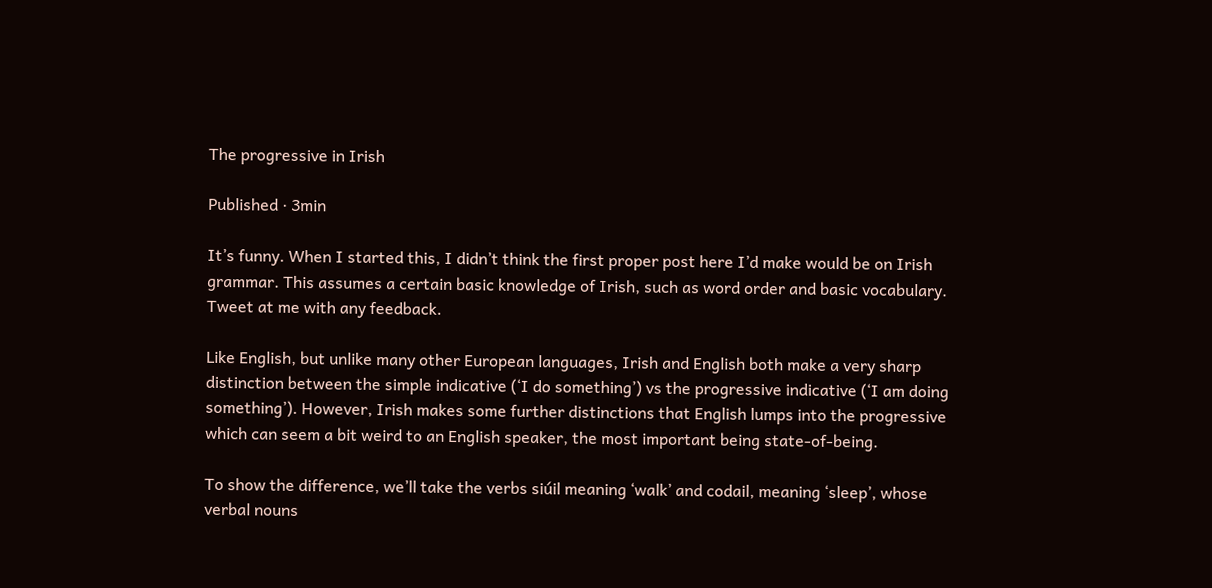The progressive in Irish

Published · 3min

It’s funny. When I started this, I didn’t think the first proper post here I’d make would be on Irish grammar. This assumes a certain basic knowledge of Irish, such as word order and basic vocabulary. Tweet at me with any feedback.

Like English, but unlike many other European languages, Irish and English both make a very sharp distinction between the simple indicative (‘I do something’) vs the progressive indicative (‘I am doing something’). However, Irish makes some further distinctions that English lumps into the progressive which can seem a bit weird to an English speaker, the most important being state-of-being.

To show the difference, we’ll take the verbs siúil meaning ‘walk’ and codail, meaning ‘sleep’, whose verbal nouns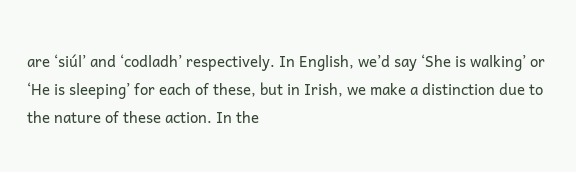are ‘siúl’ and ‘codladh’ respectively. In English, we’d say ‘She is walking’ or ‘He is sleeping’ for each of these, but in Irish, we make a distinction due to the nature of these action. In the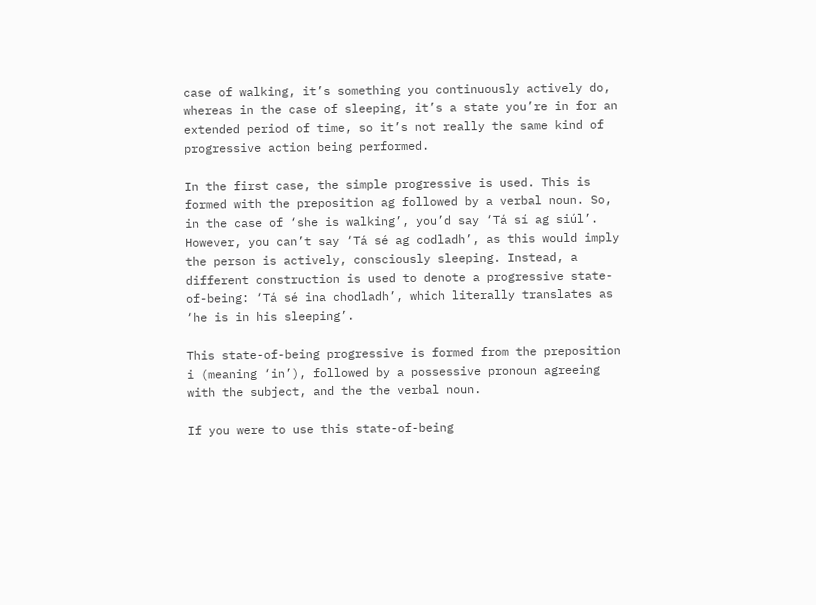case of walking, it’s something you continuously actively do, whereas in the case of sleeping, it’s a state you’re in for an extended period of time, so it’s not really the same kind of progressive action being performed.

In the first case, the simple progressive is used. This is formed with the preposition ag followed by a verbal noun. So, in the case of ‘she is walking’, you’d say ‘Tá sí ag siúl’. However, you can’t say ‘Tá sé ag codladh’, as this would imply the person is actively, consciously sleeping. Instead, a different construction is used to denote a progressive state-of-being: ‘Tá sé ina chodladh’, which literally translates as ‘he is in his sleeping’.

This state-of-being progressive is formed from the preposition i (meaning ‘in’), followed by a possessive pronoun agreeing with the subject, and the the verbal noun.

If you were to use this state-of-being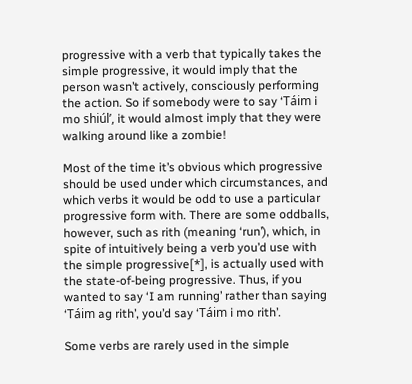progressive with a verb that typically takes the simple progressive, it would imply that the person wasn’t actively, consciously performing the action. So if somebody were to say ‘Táim i mo shiúl’, it would almost imply that they were walking around like a zombie!

Most of the time it’s obvious which progressive should be used under which circumstances, and which verbs it would be odd to use a particular progressive form with. There are some oddballs, however, such as rith (meaning ‘run’), which, in spite of intuitively being a verb you’d use with the simple progressive[*], is actually used with the state-of-being progressive. Thus, if you wanted to say ‘I am running’ rather than saying ‘Táim ag rith’, you’d say ‘Táim i mo rith’.

Some verbs are rarely used in the simple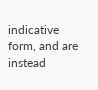indicative form, and are instead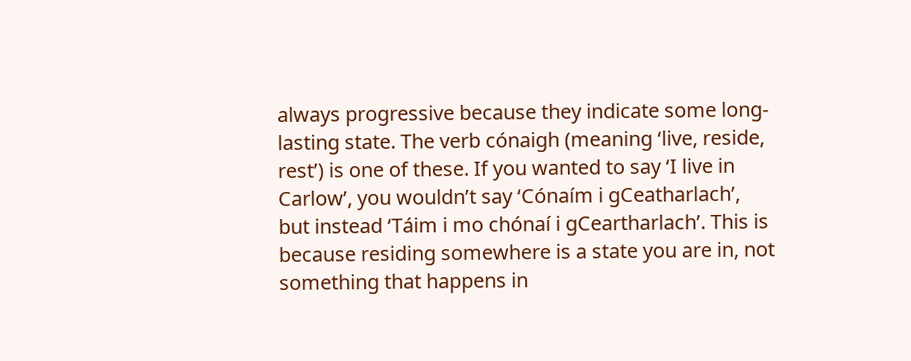always progressive because they indicate some long-lasting state. The verb cónaigh (meaning ‘live, reside, rest’) is one of these. If you wanted to say ‘I live in Carlow’, you wouldn’t say ‘Cónaím i gCeatharlach’, but instead ‘Táim i mo chónaí i gCeartharlach’. This is because residing somewhere is a state you are in, not something that happens in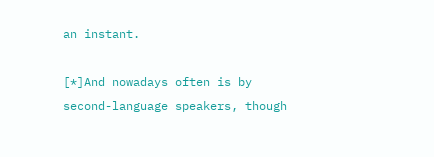an instant.

[*]And nowadays often is by second-language speakers, though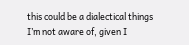this could be a dialectical things I’m not aware of, given I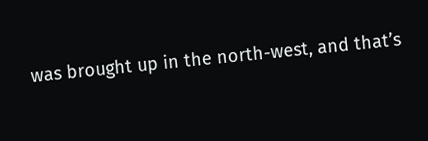was brought up in the north-west, and that’s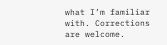what I’m familiar with. Corrections are welcome.